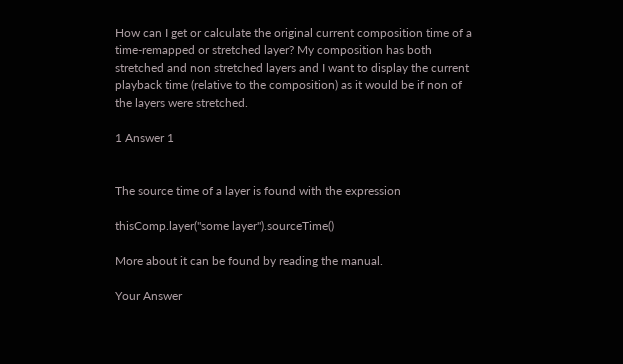How can I get or calculate the original current composition time of a time-remapped or stretched layer? My composition has both stretched and non stretched layers and I want to display the current playback time (relative to the composition) as it would be if non of the layers were stretched.

1 Answer 1


The source time of a layer is found with the expression

thisComp.layer("some layer").sourceTime()

More about it can be found by reading the manual.

Your Answer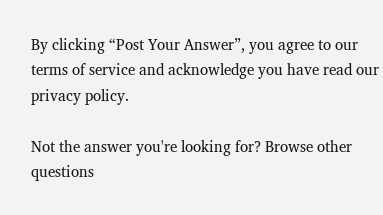By clicking “Post Your Answer”, you agree to our terms of service and acknowledge you have read our privacy policy.

Not the answer you're looking for? Browse other questions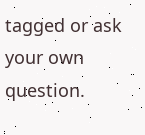tagged or ask your own question.